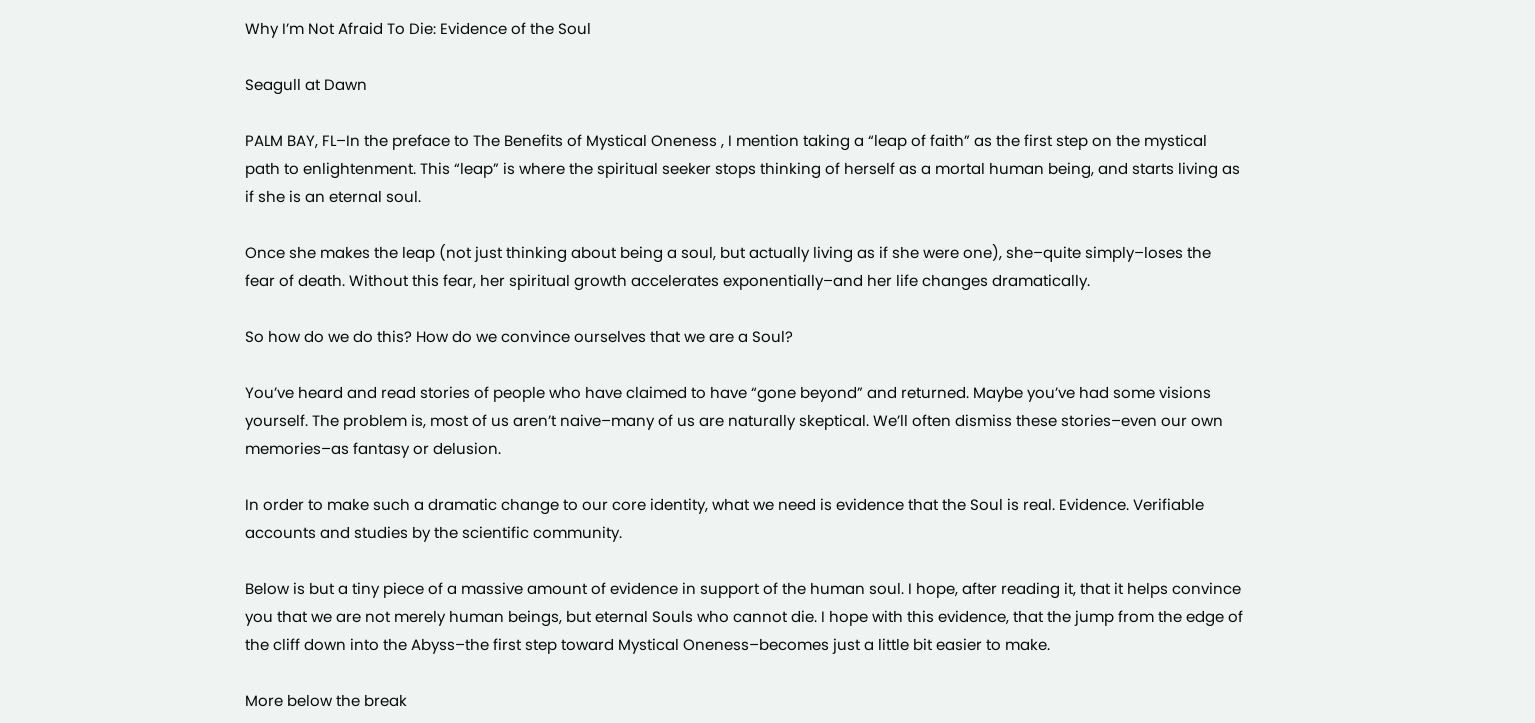Why I’m Not Afraid To Die: Evidence of the Soul

Seagull at Dawn

PALM BAY, FL–In the preface to The Benefits of Mystical Oneness , I mention taking a “leap of faith” as the first step on the mystical path to enlightenment. This “leap” is where the spiritual seeker stops thinking of herself as a mortal human being, and starts living as if she is an eternal soul.

Once she makes the leap (not just thinking about being a soul, but actually living as if she were one), she–quite simply–loses the fear of death. Without this fear, her spiritual growth accelerates exponentially–and her life changes dramatically.

So how do we do this? How do we convince ourselves that we are a Soul?

You’ve heard and read stories of people who have claimed to have “gone beyond” and returned. Maybe you’ve had some visions yourself. The problem is, most of us aren’t naive–many of us are naturally skeptical. We’ll often dismiss these stories–even our own memories–as fantasy or delusion.

In order to make such a dramatic change to our core identity, what we need is evidence that the Soul is real. Evidence. Verifiable accounts and studies by the scientific community.

Below is but a tiny piece of a massive amount of evidence in support of the human soul. I hope, after reading it, that it helps convince you that we are not merely human beings, but eternal Souls who cannot die. I hope with this evidence, that the jump from the edge of the cliff down into the Abyss–the first step toward Mystical Oneness–becomes just a little bit easier to make.

More below the break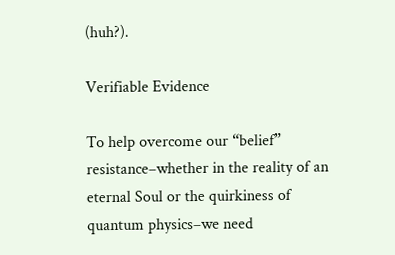(huh?).

Verifiable Evidence

To help overcome our “belief” resistance–whether in the reality of an eternal Soul or the quirkiness of quantum physics–we need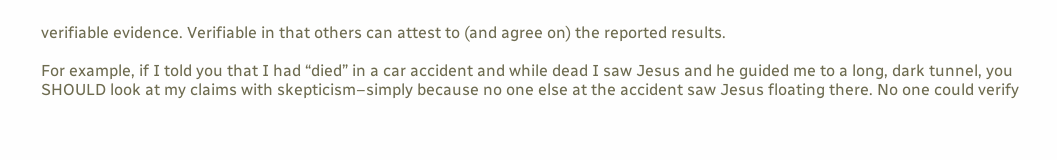verifiable evidence. Verifiable in that others can attest to (and agree on) the reported results.

For example, if I told you that I had “died” in a car accident and while dead I saw Jesus and he guided me to a long, dark tunnel, you SHOULD look at my claims with skepticism–simply because no one else at the accident saw Jesus floating there. No one could verify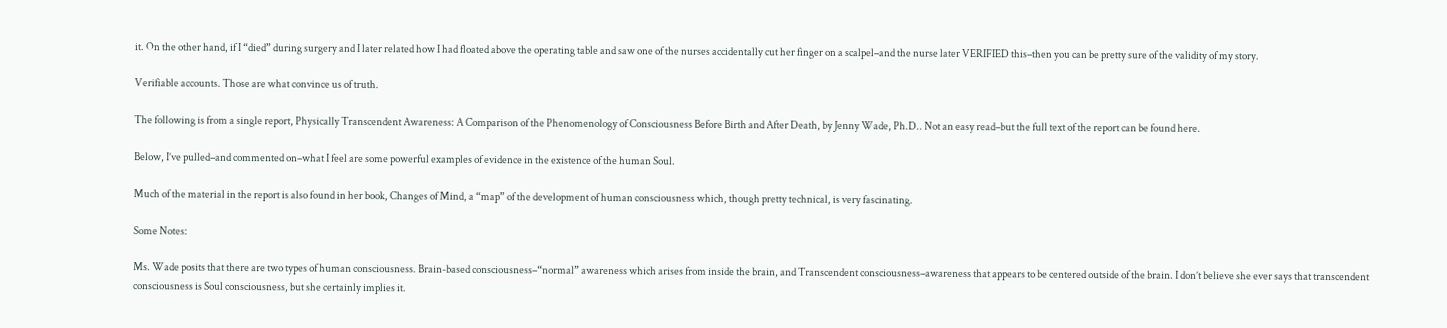it. On the other hand, if I “died” during surgery and I later related how I had floated above the operating table and saw one of the nurses accidentally cut her finger on a scalpel–and the nurse later VERIFIED this–then you can be pretty sure of the validity of my story.

Verifiable accounts. Those are what convince us of truth.

The following is from a single report, Physically Transcendent Awareness: A Comparison of the Phenomenology of Consciousness Before Birth and After Death, by Jenny Wade, Ph.D.. Not an easy read–but the full text of the report can be found here.

Below, I’ve pulled–and commented on–what I feel are some powerful examples of evidence in the existence of the human Soul.

Much of the material in the report is also found in her book, Changes of Mind, a “map” of the development of human consciousness which, though pretty technical, is very fascinating.

Some Notes:

Ms. Wade posits that there are two types of human consciousness. Brain-based consciousness–“normal” awareness which arises from inside the brain, and Transcendent consciousness–awareness that appears to be centered outside of the brain. I don’t believe she ever says that transcendent consciousness is Soul consciousness, but she certainly implies it.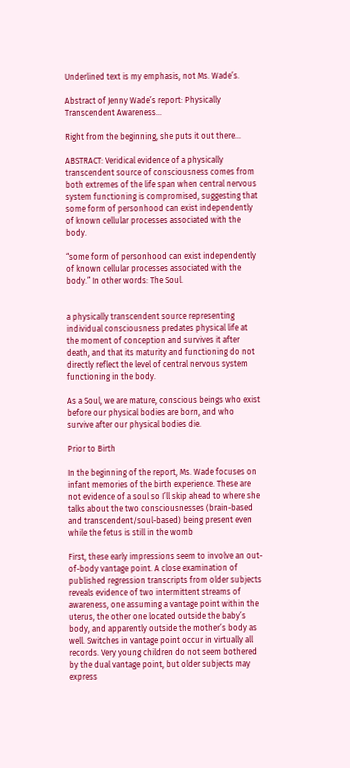Underlined text is my emphasis, not Ms. Wade’s.

Abstract of Jenny Wade’s report: Physically Transcendent Awareness…

Right from the beginning, she puts it out there…

ABSTRACT: Veridical evidence of a physically transcendent source of consciousness comes from both extremes of the life span when central nervous system functioning is compromised, suggesting that some form of personhood can exist independently of known cellular processes associated with the body.

“some form of personhood can exist independently of known cellular processes associated with the body.” In other words: The Soul.


a physically transcendent source representing individual consciousness predates physical life at the moment of conception and survives it after death, and that its maturity and functioning do not directly reflect the level of central nervous system functioning in the body.

As a Soul, we are mature, conscious beings who exist before our physical bodies are born, and who survive after our physical bodies die.

Prior to Birth

In the beginning of the report, Ms. Wade focuses on infant memories of the birth experience. These are not evidence of a soul so I’ll skip ahead to where she talks about the two consciousnesses (brain-based and transcendent/soul-based) being present even while the fetus is still in the womb

First, these early impressions seem to involve an out-of-body vantage point. A close examination of published regression transcripts from older subjects reveals evidence of two intermittent streams of awareness, one assuming a vantage point within the uterus, the other one located outside the baby’s body, and apparently outside the mother’s body as well. Switches in vantage point occur in virtually all records. Very young children do not seem bothered by the dual vantage point, but older subjects may express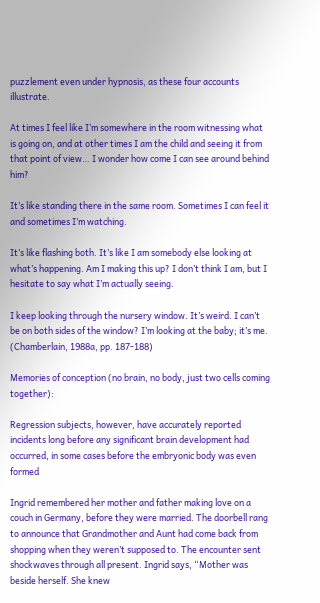puzzlement even under hypnosis, as these four accounts illustrate.

At times I feel like I’m somewhere in the room witnessing what is going on, and at other times I am the child and seeing it from that point of view… I wonder how come I can see around behind him?

It’s like standing there in the same room. Sometimes I can feel it and sometimes I’m watching.

It’s like flashing both. It’s like I am somebody else looking at what’s happening. Am I making this up? I don’t think I am, but I hesitate to say what I’m actually seeing.

I keep looking through the nursery window. It’s weird. I can’t be on both sides of the window? I’m looking at the baby; it’s me. (Chamberlain, 1988a, pp. 187-188)

Memories of conception (no brain, no body, just two cells coming together):

Regression subjects, however, have accurately reported incidents long before any significant brain development had occurred, in some cases before the embryonic body was even formed

Ingrid remembered her mother and father making love on a couch in Germany, before they were married. The doorbell rang to announce that Grandmother and Aunt had come back from shopping when they weren’t supposed to. The encounter sent shockwaves through all present. Ingrid says, “Mother was beside herself. She knew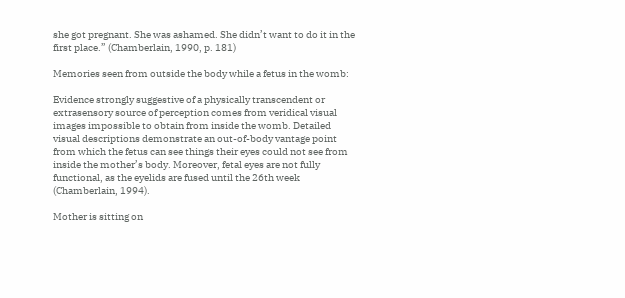she got pregnant. She was ashamed. She didn’t want to do it in the first place.” (Chamberlain, 1990, p. 181)

Memories seen from outside the body while a fetus in the womb:

Evidence strongly suggestive of a physically transcendent or extrasensory source of perception comes from veridical visual images impossible to obtain from inside the womb. Detailed visual descriptions demonstrate an out-of-body vantage point from which the fetus can see things their eyes could not see from inside the mother’s body. Moreover, fetal eyes are not fully functional, as the eyelids are fused until the 26th week (Chamberlain, 1994).

Mother is sitting on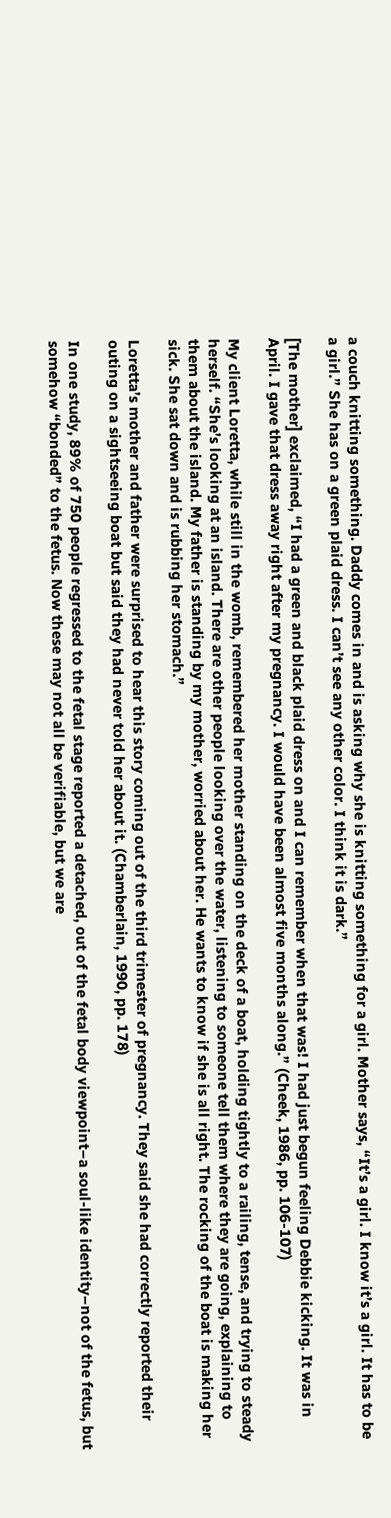a couch knitting something. Daddy comes in and is asking why she is knitting something for a girl. Mother says, “It’s a girl. I know it’s a girl. It has to be a girl.” She has on a green plaid dress. I can’t see any other color. I think it is dark.”

[The mother] exclaimed, “I had a green and black plaid dress on and I can remember when that was! I had just begun feeling Debbie kicking. It was in April. I gave that dress away right after my pregnancy. I would have been almost five months along.” (Cheek, 1986, pp. 106-107)

My client Loretta, while still in the womb, remembered her mother standing on the deck of a boat, holding tightly to a railing, tense, and trying to steady herself. “She’s looking at an island. There are other people looking over the water, listening to someone tell them where they are going, explaining to them about the island. My father is standing by my mother, worried about her. He wants to know if she is all right. The rocking of the boat is making her sick. She sat down and is rubbing her stomach.”

Loretta’s mother and father were surprised to hear this story coming out of the third trimester of pregnancy. They said she had correctly reported their outing on a sightseeing boat but said they had never told her about it. (Chamberlain, 1990, pp. 178)

In one study, 89% of 750 people regressed to the fetal stage reported a detached, out of the fetal body viewpoint–a soul-like identity–not of the fetus, but somehow “bonded” to the fetus. Now these may not all be verifiable, but we are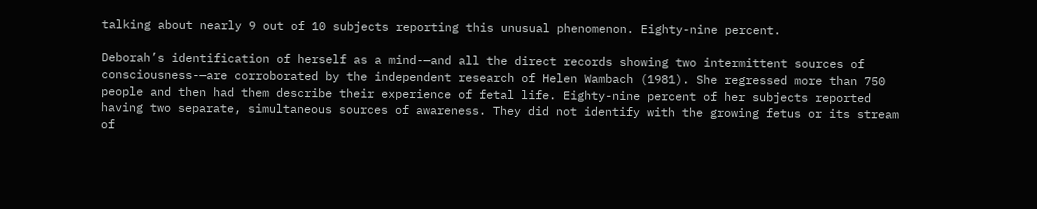talking about nearly 9 out of 10 subjects reporting this unusual phenomenon. Eighty-nine percent.

Deborah’s identification of herself as a mind-—and all the direct records showing two intermittent sources of consciousness-—are corroborated by the independent research of Helen Wambach (1981). She regressed more than 750 people and then had them describe their experience of fetal life. Eighty-nine percent of her subjects reported having two separate, simultaneous sources of awareness. They did not identify with the growing fetus or its stream of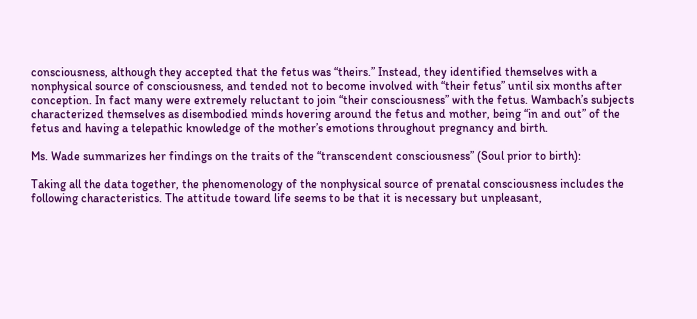consciousness, although they accepted that the fetus was “theirs.” Instead, they identified themselves with a nonphysical source of consciousness, and tended not to become involved with “their fetus” until six months after conception. In fact many were extremely reluctant to join “their consciousness” with the fetus. Wambach’s subjects characterized themselves as disembodied minds hovering around the fetus and mother, being “in and out” of the fetus and having a telepathic knowledge of the mother’s emotions throughout pregnancy and birth.

Ms. Wade summarizes her findings on the traits of the “transcendent consciousness” (Soul prior to birth):

Taking all the data together, the phenomenology of the nonphysical source of prenatal consciousness includes the following characteristics. The attitude toward life seems to be that it is necessary but unpleasant,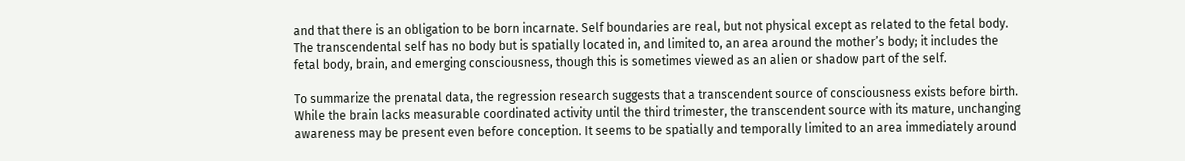and that there is an obligation to be born incarnate. Self boundaries are real, but not physical except as related to the fetal body. The transcendental self has no body but is spatially located in, and limited to, an area around the mother’s body; it includes the fetal body, brain, and emerging consciousness, though this is sometimes viewed as an alien or shadow part of the self.

To summarize the prenatal data, the regression research suggests that a transcendent source of consciousness exists before birth. While the brain lacks measurable coordinated activity until the third trimester, the transcendent source with its mature, unchanging awareness may be present even before conception. It seems to be spatially and temporally limited to an area immediately around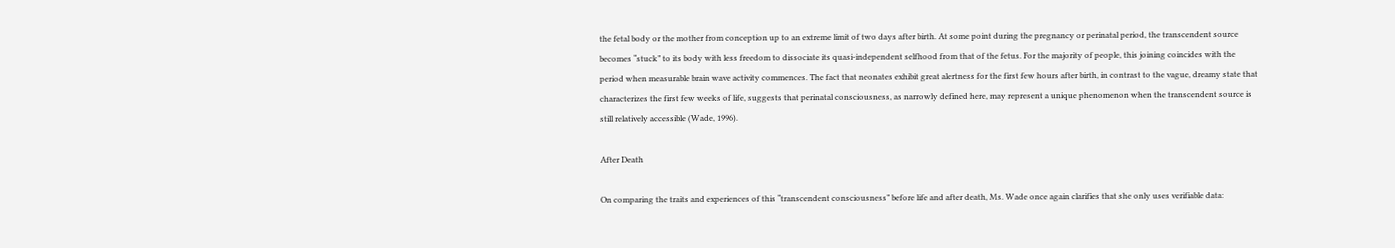the fetal body or the mother from conception up to an extreme limit of two days after birth. At some point during the pregnancy or perinatal period, the transcendent source becomes “stuck” to its body with less freedom to dissociate its quasi-independent selfhood from that of the fetus. For the majority of people, this joining coincides with the period when measurable brain wave activity commences. The fact that neonates exhibit great alertness for the first few hours after birth, in contrast to the vague, dreamy state that characterizes the first few weeks of life, suggests that perinatal consciousness, as narrowly defined here, may represent a unique phenomenon when the transcendent source is still relatively accessible (Wade, 1996).

After Death

On comparing the traits and experiences of this “transcendent consciousness” before life and after death, Ms. Wade once again clarifies that she only uses verifiable data: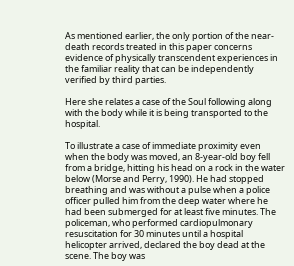As mentioned earlier, the only portion of the near-death records treated in this paper concerns evidence of physically transcendent experiences in the familiar reality that can be independently verified by third parties.

Here she relates a case of the Soul following along with the body while it is being transported to the hospital.

To illustrate a case of immediate proximity even when the body was moved, an 8-year-old boy fell from a bridge, hitting his head on a rock in the water below (Morse and Perry, 1990). He had stopped breathing and was without a pulse when a police officer pulled him from the deep water where he had been submerged for at least five minutes. The policeman, who performed cardiopulmonary resuscitation for 30 minutes until a hospital helicopter arrived, declared the boy dead at the scene. The boy was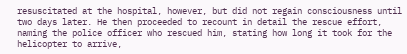resuscitated at the hospital, however, but did not regain consciousness until two days later. He then proceeded to recount in detail the rescue effort, naming the police officer who rescued him, stating how long it took for the helicopter to arrive,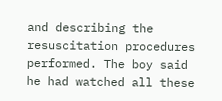and describing the resuscitation procedures performed. The boy said he had watched all these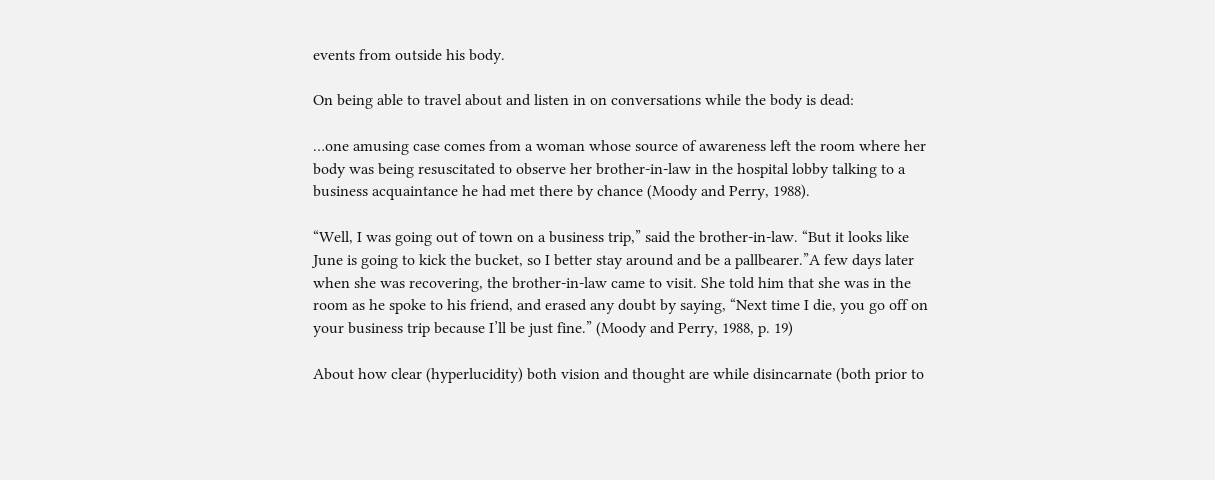events from outside his body.

On being able to travel about and listen in on conversations while the body is dead:

…one amusing case comes from a woman whose source of awareness left the room where her body was being resuscitated to observe her brother-in-law in the hospital lobby talking to a business acquaintance he had met there by chance (Moody and Perry, 1988).

“Well, I was going out of town on a business trip,” said the brother-in-law. “But it looks like June is going to kick the bucket, so I better stay around and be a pallbearer.”A few days later when she was recovering, the brother-in-law came to visit. She told him that she was in the room as he spoke to his friend, and erased any doubt by saying, “Next time I die, you go off on your business trip because I’ll be just fine.” (Moody and Perry, 1988, p. 19)

About how clear (hyperlucidity) both vision and thought are while disincarnate (both prior to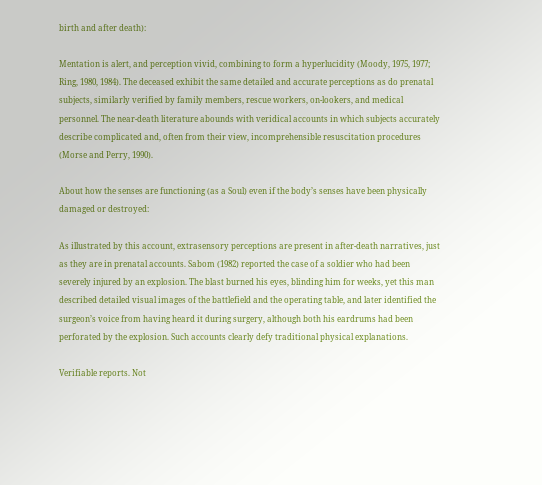birth and after death):

Mentation is alert, and perception vivid, combining to form a hyperlucidity (Moody, 1975, 1977; Ring, 1980, 1984). The deceased exhibit the same detailed and accurate perceptions as do prenatal subjects, similarly verified by family members, rescue workers, on-lookers, and medical personnel. The near-death literature abounds with veridical accounts in which subjects accurately describe complicated and, often from their view, incomprehensible resuscitation procedures (Morse and Perry, 1990).

About how the senses are functioning (as a Soul) even if the body’s senses have been physically damaged or destroyed:

As illustrated by this account, extrasensory perceptions are present in after-death narratives, just as they are in prenatal accounts. Sabom (1982) reported the case of a soldier who had been severely injured by an explosion. The blast burned his eyes, blinding him for weeks, yet this man described detailed visual images of the battlefield and the operating table, and later identified the surgeon’s voice from having heard it during surgery, although both his eardrums had been perforated by the explosion. Such accounts clearly defy traditional physical explanations.

Verifiable reports. Not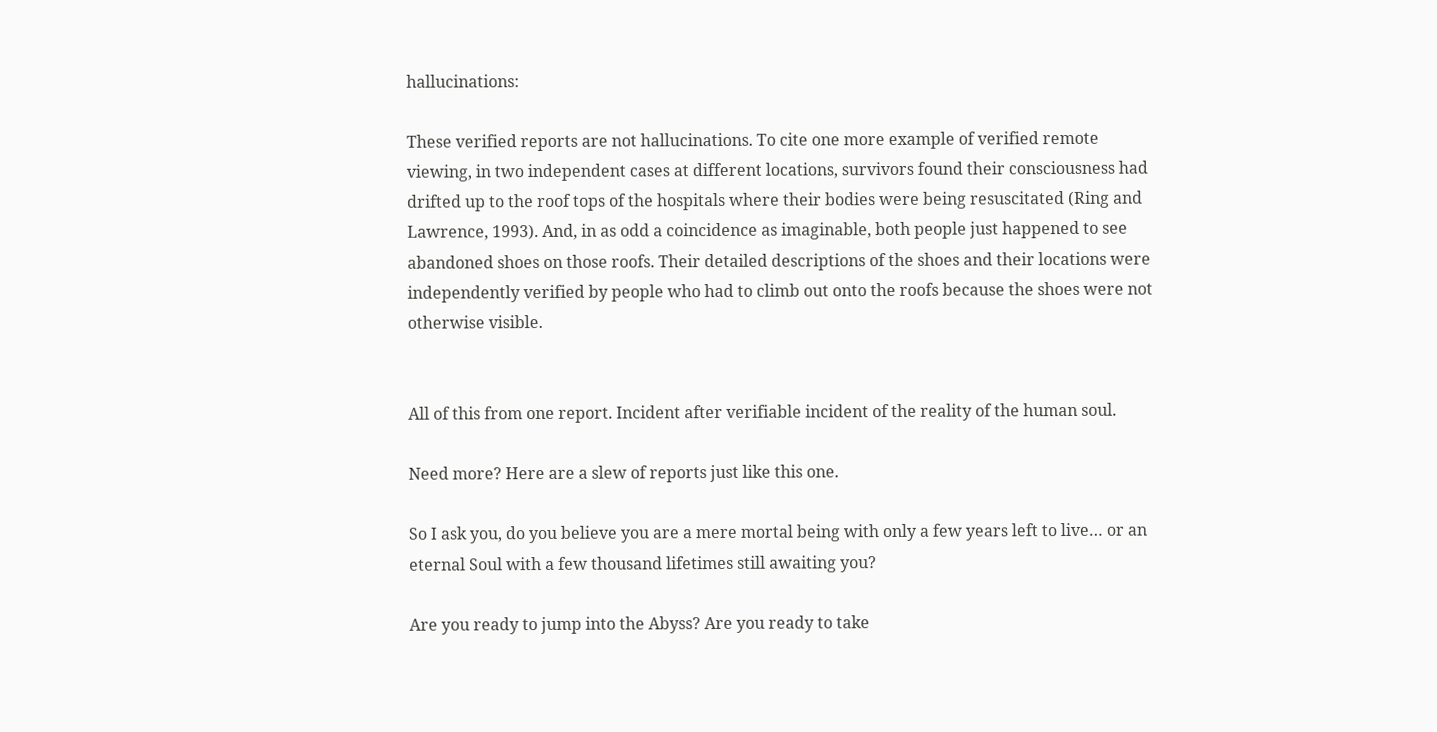hallucinations:

These verified reports are not hallucinations. To cite one more example of verified remote viewing, in two independent cases at different locations, survivors found their consciousness had drifted up to the roof tops of the hospitals where their bodies were being resuscitated (Ring and Lawrence, 1993). And, in as odd a coincidence as imaginable, both people just happened to see abandoned shoes on those roofs. Their detailed descriptions of the shoes and their locations were independently verified by people who had to climb out onto the roofs because the shoes were not otherwise visible.


All of this from one report. Incident after verifiable incident of the reality of the human soul.

Need more? Here are a slew of reports just like this one.

So I ask you, do you believe you are a mere mortal being with only a few years left to live… or an eternal Soul with a few thousand lifetimes still awaiting you?

Are you ready to jump into the Abyss? Are you ready to take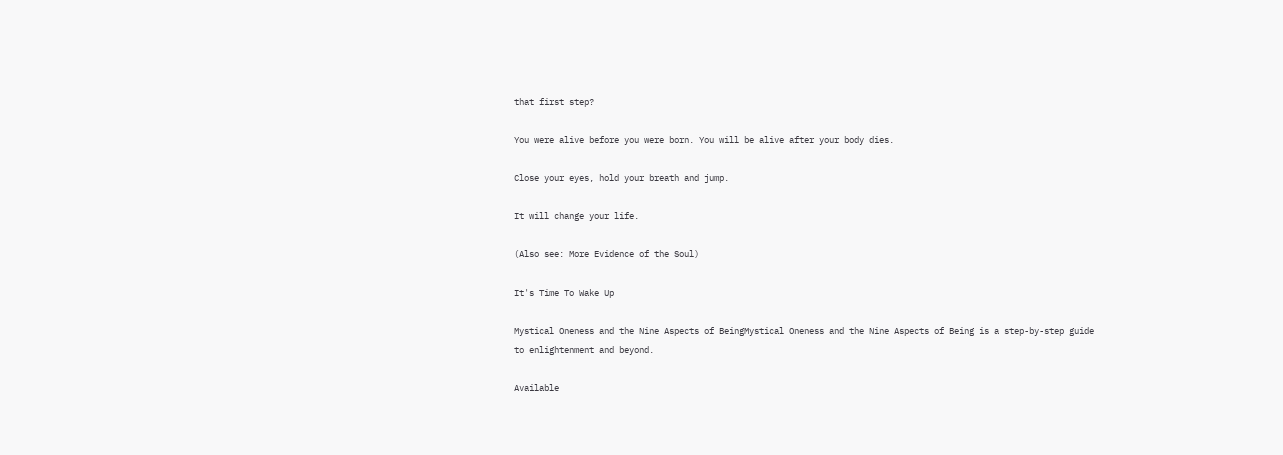that first step?

You were alive before you were born. You will be alive after your body dies.

Close your eyes, hold your breath and jump.

It will change your life.

(Also see: More Evidence of the Soul)

It's Time To Wake Up

Mystical Oneness and the Nine Aspects of BeingMystical Oneness and the Nine Aspects of Being is a step-by-step guide to enlightenment and beyond.

Available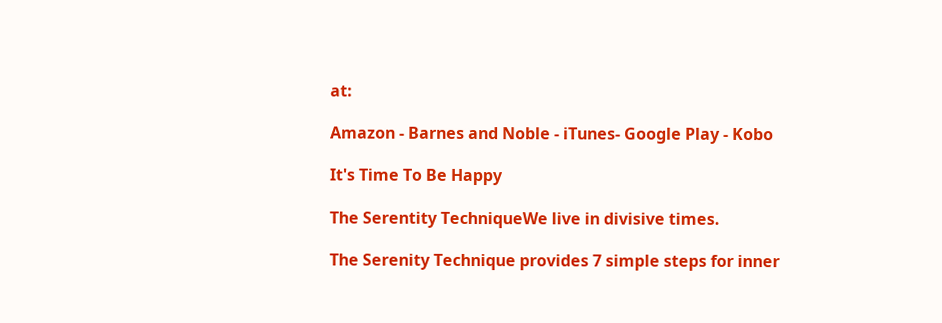at:

Amazon - Barnes and Noble - iTunes- Google Play - Kobo

It's Time To Be Happy

The Serentity TechniqueWe live in divisive times.

The Serenity Technique provides 7 simple steps for inner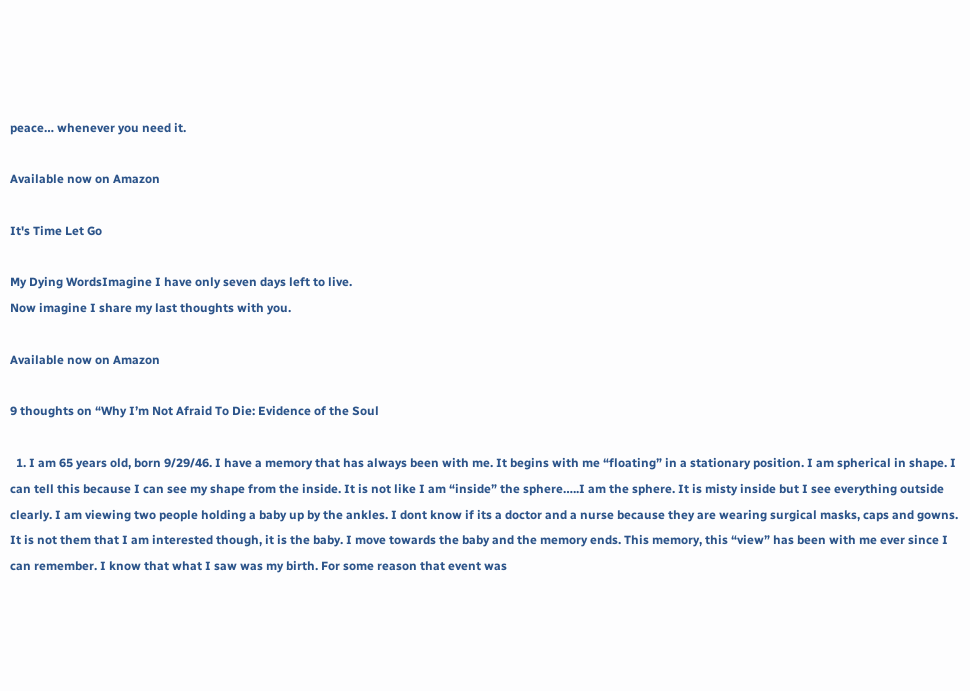peace… whenever you need it.

Available now on Amazon

It's Time Let Go

My Dying WordsImagine I have only seven days left to live.
Now imagine I share my last thoughts with you.

Available now on Amazon

9 thoughts on “Why I’m Not Afraid To Die: Evidence of the Soul

  1. I am 65 years old, born 9/29/46. I have a memory that has always been with me. It begins with me “floating” in a stationary position. I am spherical in shape. I can tell this because I can see my shape from the inside. It is not like I am “inside” the sphere…..I am the sphere. It is misty inside but I see everything outside clearly. I am viewing two people holding a baby up by the ankles. I dont know if its a doctor and a nurse because they are wearing surgical masks, caps and gowns. It is not them that I am interested though, it is the baby. I move towards the baby and the memory ends. This memory, this “view” has been with me ever since I can remember. I know that what I saw was my birth. For some reason that event was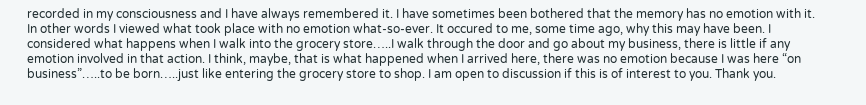recorded in my consciousness and I have always remembered it. I have sometimes been bothered that the memory has no emotion with it. In other words I viewed what took place with no emotion what-so-ever. It occured to me, some time ago, why this may have been. I considered what happens when I walk into the grocery store…..I walk through the door and go about my business, there is little if any emotion involved in that action. I think, maybe, that is what happened when I arrived here, there was no emotion because I was here “on business”…..to be born…..just like entering the grocery store to shop. I am open to discussion if this is of interest to you. Thank you.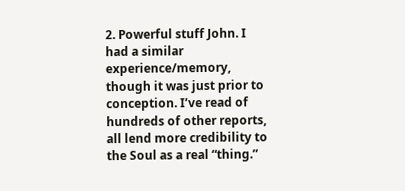2. Powerful stuff John. I had a similar experience/memory, though it was just prior to conception. I’ve read of hundreds of other reports, all lend more credibility to the Soul as a real “thing.”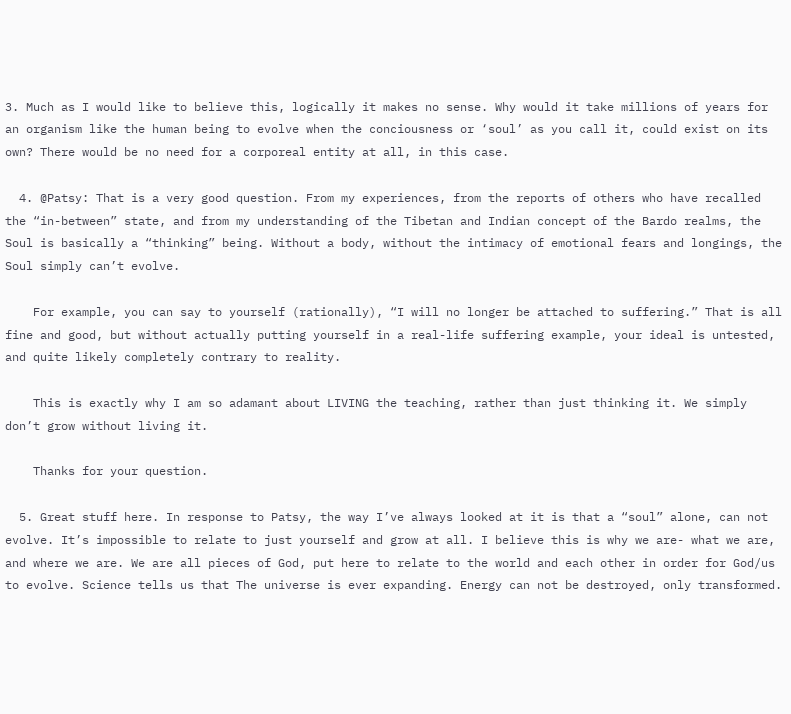3. Much as I would like to believe this, logically it makes no sense. Why would it take millions of years for an organism like the human being to evolve when the conciousness or ‘soul’ as you call it, could exist on its own? There would be no need for a corporeal entity at all, in this case.

  4. @Patsy: That is a very good question. From my experiences, from the reports of others who have recalled the “in-between” state, and from my understanding of the Tibetan and Indian concept of the Bardo realms, the Soul is basically a “thinking” being. Without a body, without the intimacy of emotional fears and longings, the Soul simply can’t evolve.

    For example, you can say to yourself (rationally), “I will no longer be attached to suffering.” That is all fine and good, but without actually putting yourself in a real-life suffering example, your ideal is untested, and quite likely completely contrary to reality.

    This is exactly why I am so adamant about LIVING the teaching, rather than just thinking it. We simply don’t grow without living it.

    Thanks for your question.

  5. Great stuff here. In response to Patsy, the way I’ve always looked at it is that a “soul” alone, can not evolve. It’s impossible to relate to just yourself and grow at all. I believe this is why we are- what we are, and where we are. We are all pieces of God, put here to relate to the world and each other in order for God/us to evolve. Science tells us that The universe is ever expanding. Energy can not be destroyed, only transformed.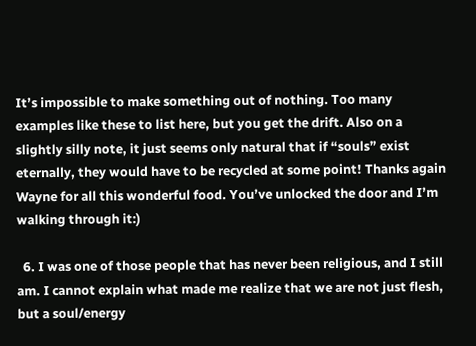It’s impossible to make something out of nothing. Too many examples like these to list here, but you get the drift. Also on a slightly silly note, it just seems only natural that if “souls” exist eternally, they would have to be recycled at some point! Thanks again Wayne for all this wonderful food. You’ve unlocked the door and I’m walking through it:)

  6. I was one of those people that has never been religious, and I still am. I cannot explain what made me realize that we are not just flesh, but a soul/energy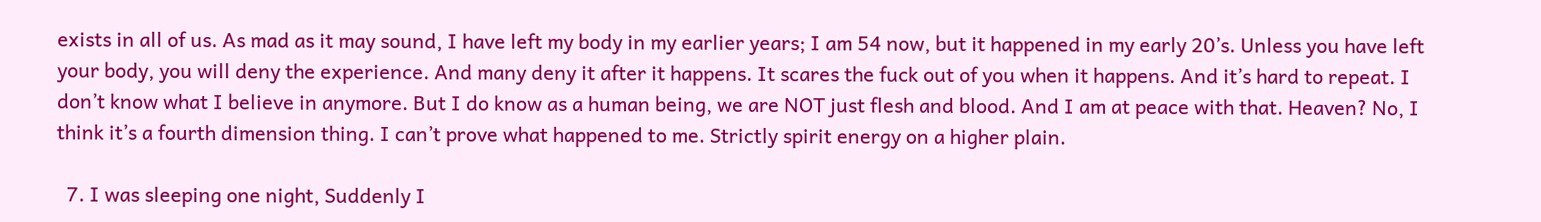exists in all of us. As mad as it may sound, I have left my body in my earlier years; I am 54 now, but it happened in my early 20’s. Unless you have left your body, you will deny the experience. And many deny it after it happens. It scares the fuck out of you when it happens. And it’s hard to repeat. I don’t know what I believe in anymore. But I do know as a human being, we are NOT just flesh and blood. And I am at peace with that. Heaven? No, I think it’s a fourth dimension thing. I can’t prove what happened to me. Strictly spirit energy on a higher plain.

  7. I was sleeping one night, Suddenly I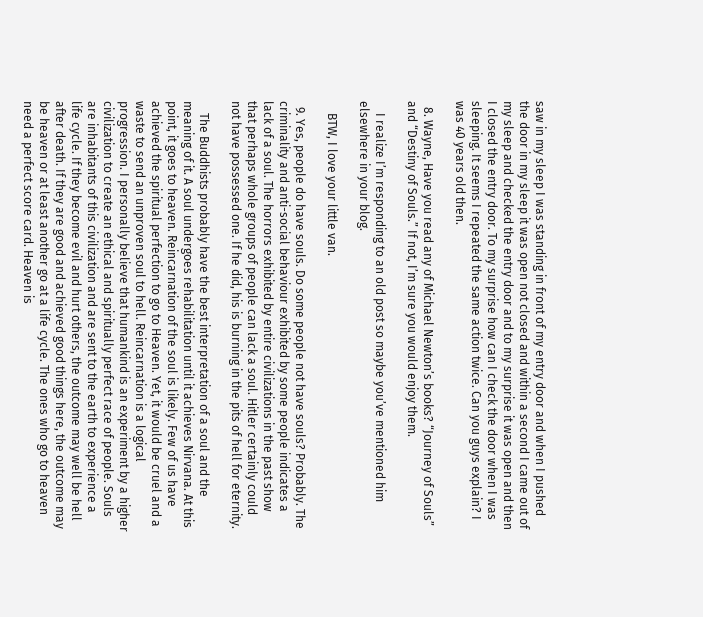saw in my sleep I was standing in front of my entry door and when I pushed the door in my sleep it was open not closed and within a second I came out of my sleep and checked the entry door and to my surprise it was open and then I closed the entry door. To my surprise how can I check the door when I was sleeping. It seems I repeated the same action twice. Can you guys explain? I was 40 years old then.

  8. Wayne, Have you read any of Michael Newton’s books? “Journey of Souls” and “Destiny of Souls.” If not, I’m sure you would enjoy them.

    I realize I’m responding to an old post so maybe you’ve mentioned him elsewhere in your blog.

    BTW, I love your little van.

  9. Yes, people do have souls. Do some people not have souls? Probably. The criminality and anti-social behaviour exhibited by some people indicates a lack of a soul. The horrors exhibited by entire civilizations in the past show that perhaps whole groups of people can lack a soul. Hitler certainly could not have possessed one. If he did, his is burning in the pits of hell for eternity.

    The Buddhists probably have the best interpretation of a soul and the meaning of it. A soul undergoes rehabilitation until it achieves Nirvana. At this point, it goes to heaven. Reincarnation of the soul is likely. Few of us have achieved the spiritual perfection to go to Heaven. Yet, it would be cruel and a waste to send an unproven soul to hell. Reincarnation is a logical progression. I personally believe that humankind is an experiment by a higher civilization to create an ethical and spiritually perfect race of people. Souls are inhabitants of this civilization and are sent to the earth to experience a life cycle. If they become evil and hurt others, the outcome may well be hell after death. If they are good and achieved good things here, the outcome may be heaven or at least another go at a life cycle. The ones who go to heaven need a perfect score card. Heaven is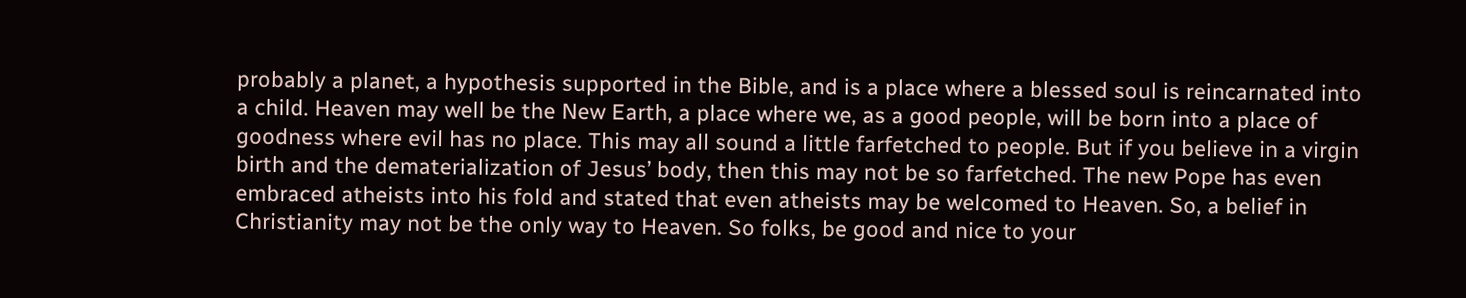probably a planet, a hypothesis supported in the Bible, and is a place where a blessed soul is reincarnated into a child. Heaven may well be the New Earth, a place where we, as a good people, will be born into a place of goodness where evil has no place. This may all sound a little farfetched to people. But if you believe in a virgin birth and the dematerialization of Jesus’ body, then this may not be so farfetched. The new Pope has even embraced atheists into his fold and stated that even atheists may be welcomed to Heaven. So, a belief in Christianity may not be the only way to Heaven. So folks, be good and nice to your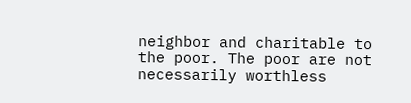neighbor and charitable to the poor. The poor are not necessarily worthless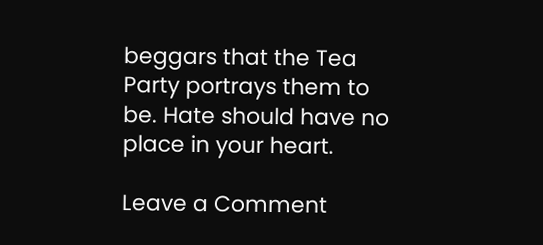beggars that the Tea Party portrays them to be. Hate should have no place in your heart.

Leave a Comment